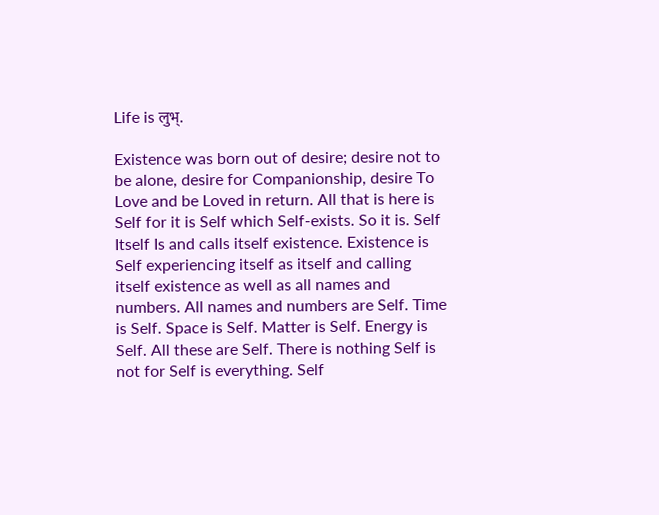Life is लुभ्.

Existence was born out of desire; desire not to be alone, desire for Companionship, desire To Love and be Loved in return. All that is here is Self for it is Self which Self-exists. So it is. Self Itself Is and calls itself existence. Existence is Self experiencing itself as itself and calling itself existence as well as all names and numbers. All names and numbers are Self. Time is Self. Space is Self. Matter is Self. Energy is Self. All these are Self. There is nothing Self is not for Self is everything. Self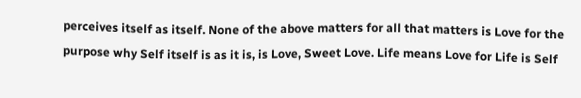perceives itself as itself. None of the above matters for all that matters is Love for the purpose why Self itself is as it is, is Love, Sweet Love. Life means Love for Life is Self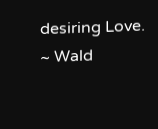desiring Love.
~ Wald